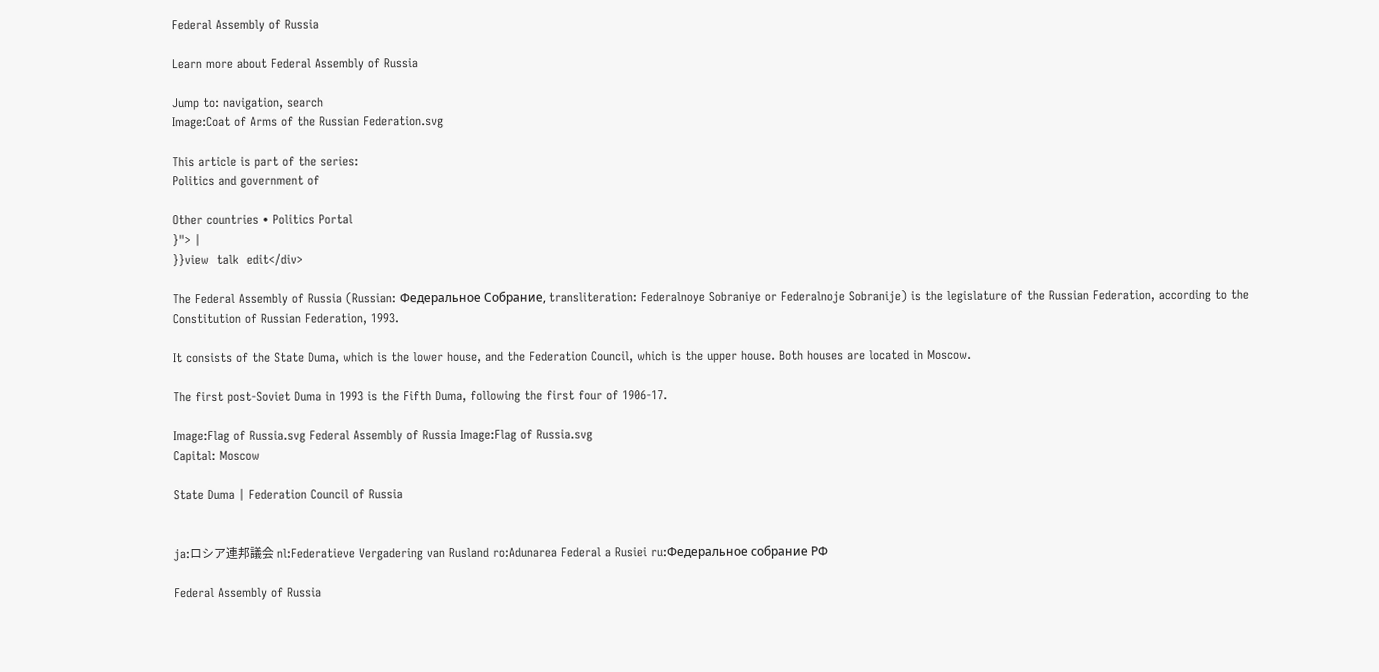Federal Assembly of Russia

Learn more about Federal Assembly of Russia

Jump to: navigation, search
Image:Coat of Arms of the Russian Federation.svg

This article is part of the series:
Politics and government of

Other countries • Politics Portal
}"> |
}}view  talk  edit</div>

The Federal Assembly of Russia (Russian: Федеральное Собрание, transliteration: Federalnoye Sobraniye or Federalnoje Sobranije) is the legislature of the Russian Federation, according to the Constitution of Russian Federation, 1993.

It consists of the State Duma, which is the lower house, and the Federation Council, which is the upper house. Both houses are located in Moscow.

The first post-Soviet Duma in 1993 is the Fifth Duma, following the first four of 1906-17.

Image:Flag of Russia.svg Federal Assembly of Russia Image:Flag of Russia.svg
Capital: Moscow

State Duma | Federation Council of Russia


ja:ロシア連邦議会 nl:Federatieve Vergadering van Rusland ro:Adunarea Federal a Rusiei ru:Федеральное собрание РФ

Federal Assembly of Russia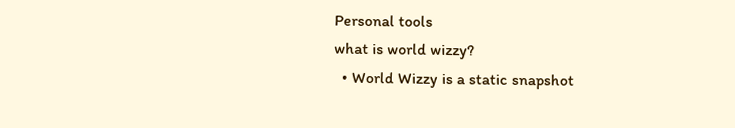Personal tools
what is world wizzy?
  • World Wizzy is a static snapshot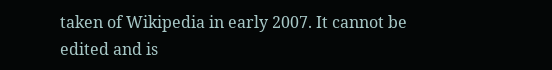taken of Wikipedia in early 2007. It cannot be edited and is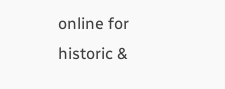online for historic &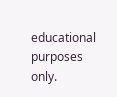educational purposes only.